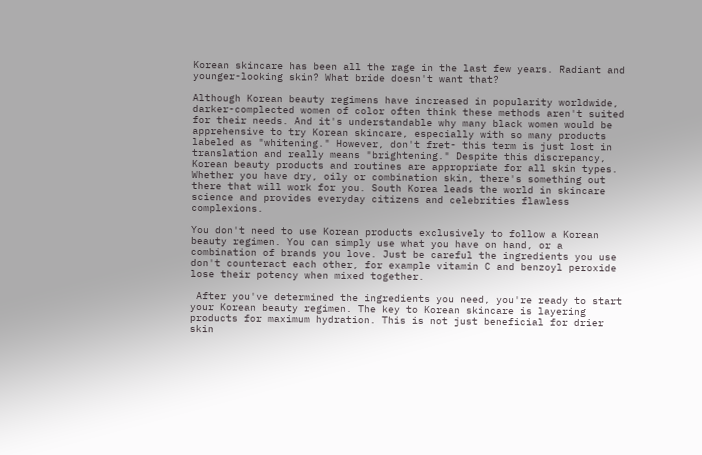Korean skincare has been all the rage in the last few years. Radiant and younger-looking skin? What bride doesn't want that?

Although Korean beauty regimens have increased in popularity worldwide, darker-complected women of color often think these methods aren't suited for their needs. And it's understandable why many black women would be apprehensive to try Korean skincare, especially with so many products labeled as "whitening." However, don't fret- this term is just lost in translation and really means "brightening." Despite this discrepancy, Korean beauty products and routines are appropriate for all skin types. Whether you have dry, oily or combination skin, there's something out there that will work for you. South Korea leads the world in skincare science and provides everyday citizens and celebrities flawless complexions.

You don't need to use Korean products exclusively to follow a Korean beauty regimen. You can simply use what you have on hand, or a combination of brands you love. Just be careful the ingredients you use don't counteract each other, for example vitamin C and benzoyl peroxide lose their potency when mixed together.

 After you've determined the ingredients you need, you're ready to start your Korean beauty regimen. The key to Korean skincare is layering products for maximum hydration. This is not just beneficial for drier skin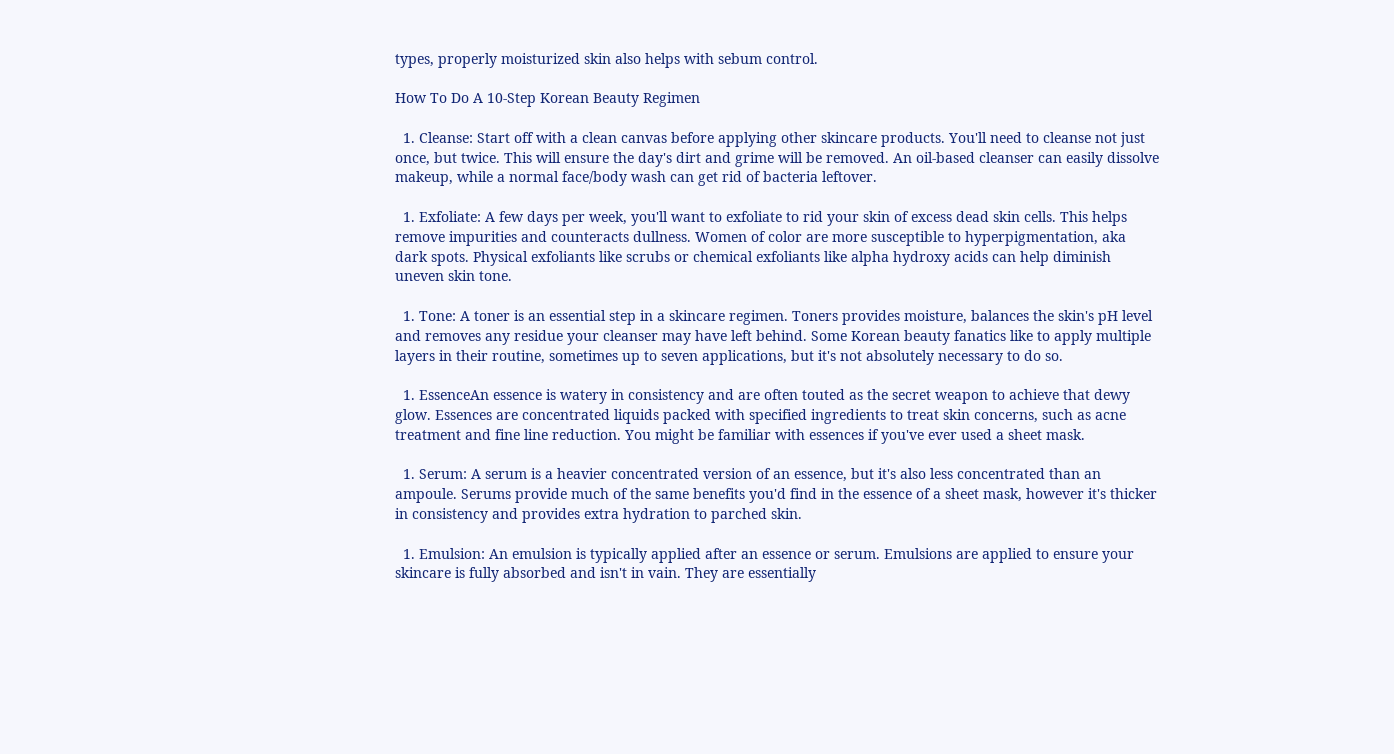types, properly moisturized skin also helps with sebum control.

How To Do A 10-Step Korean Beauty Regimen

  1. Cleanse: Start off with a clean canvas before applying other skincare products. You'll need to cleanse not just once, but twice. This will ensure the day's dirt and grime will be removed. An oil-based cleanser can easily dissolve makeup, while a normal face/body wash can get rid of bacteria leftover.

  1. Exfoliate: A few days per week, you'll want to exfoliate to rid your skin of excess dead skin cells. This helps remove impurities and counteracts dullness. Women of color are more susceptible to hyperpigmentation, aka dark spots. Physical exfoliants like scrubs or chemical exfoliants like alpha hydroxy acids can help diminish uneven skin tone.

  1. Tone: A toner is an essential step in a skincare regimen. Toners provides moisture, balances the skin's pH level and removes any residue your cleanser may have left behind. Some Korean beauty fanatics like to apply multiple layers in their routine, sometimes up to seven applications, but it's not absolutely necessary to do so.

  1. EssenceAn essence is watery in consistency and are often touted as the secret weapon to achieve that dewy glow. Essences are concentrated liquids packed with specified ingredients to treat skin concerns, such as acne treatment and fine line reduction. You might be familiar with essences if you've ever used a sheet mask.

  1. Serum: A serum is a heavier concentrated version of an essence, but it's also less concentrated than an ampoule. Serums provide much of the same benefits you'd find in the essence of a sheet mask, however it's thicker in consistency and provides extra hydration to parched skin.

  1. Emulsion: An emulsion is typically applied after an essence or serum. Emulsions are applied to ensure your skincare is fully absorbed and isn't in vain. They are essentially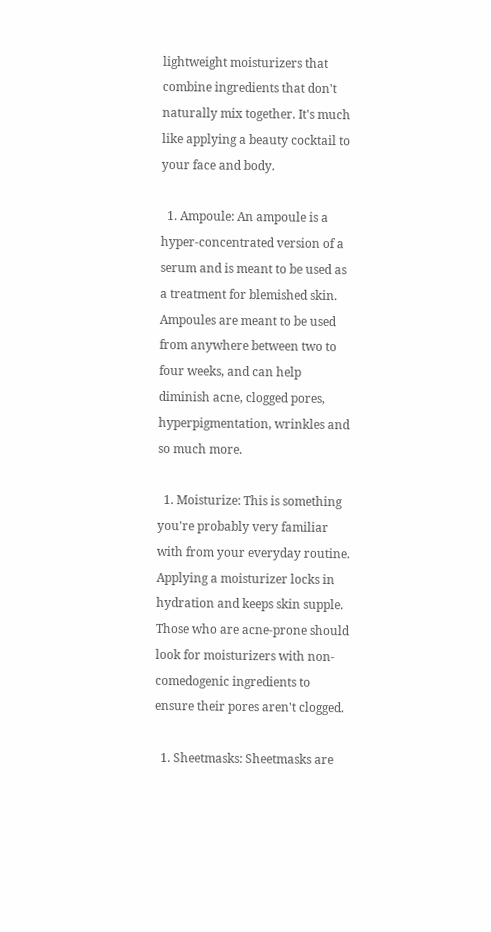lightweight moisturizers that combine ingredients that don't naturally mix together. It's much like applying a beauty cocktail to your face and body.

  1. Ampoule: An ampoule is a hyper-concentrated version of a serum and is meant to be used as a treatment for blemished skin. Ampoules are meant to be used from anywhere between two to four weeks, and can help diminish acne, clogged pores, hyperpigmentation, wrinkles and so much more.

  1. Moisturize: This is something you're probably very familiar with from your everyday routine. Applying a moisturizer locks in hydration and keeps skin supple. Those who are acne-prone should look for moisturizers with non-comedogenic ingredients to ensure their pores aren't clogged.

  1. Sheetmasks: Sheetmasks are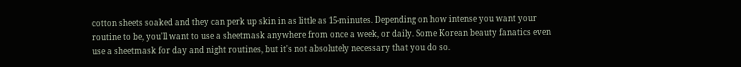cotton sheets soaked and they can perk up skin in as little as 15-minutes. Depending on how intense you want your routine to be, you'll want to use a sheetmask anywhere from once a week, or daily. Some Korean beauty fanatics even use a sheetmask for day and night routines, but it's not absolutely necessary that you do so.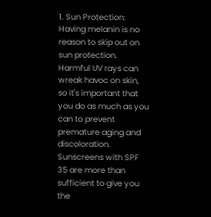1. Sun Protection: Having melanin is no reason to skip out on sun protection. Harmful UV rays can wreak havoc on skin, so it's important that you do as much as you can to prevent premature aging and discoloration. Sunscreens with SPF 35 are more than sufficient to give you the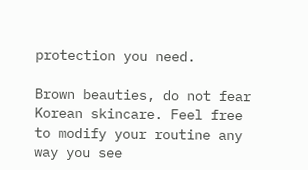protection you need.

Brown beauties, do not fear Korean skincare. Feel free to modify your routine any way you see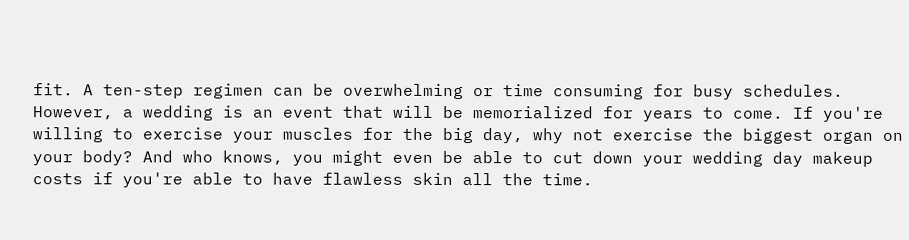fit. A ten-step regimen can be overwhelming or time consuming for busy schedules. However, a wedding is an event that will be memorialized for years to come. If you're willing to exercise your muscles for the big day, why not exercise the biggest organ on your body? And who knows, you might even be able to cut down your wedding day makeup costs if you're able to have flawless skin all the time.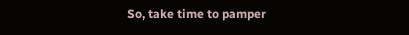So, take time to pamper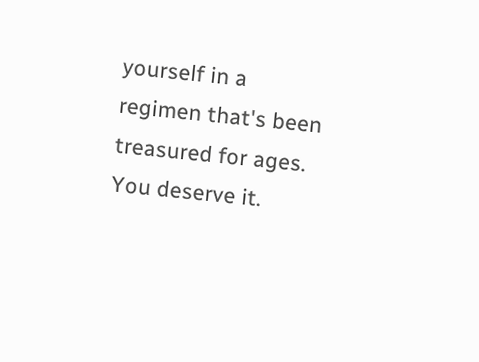yourself in a regimen that's been treasured for ages. You deserve it.